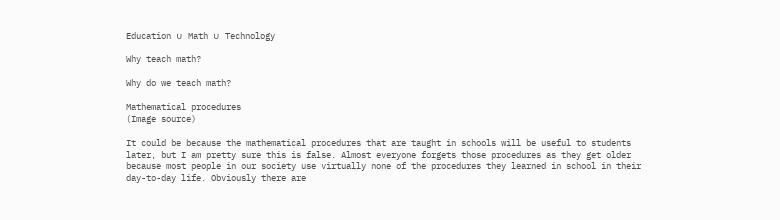Education ∪ Math ∪ Technology

Why teach math?

Why do we teach math?

Mathematical procedures
(Image source)

It could be because the mathematical procedures that are taught in schools will be useful to students later, but I am pretty sure this is false. Almost everyone forgets those procedures as they get older because most people in our society use virtually none of the procedures they learned in school in their day-to-day life. Obviously there are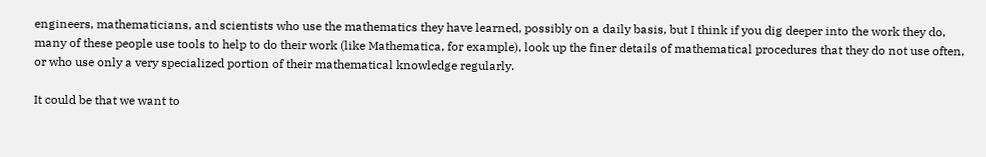engineers, mathematicians, and scientists who use the mathematics they have learned, possibly on a daily basis, but I think if you dig deeper into the work they do, many of these people use tools to help to do their work (like Mathematica, for example), look up the finer details of mathematical procedures that they do not use often, or who use only a very specialized portion of their mathematical knowledge regularly.

It could be that we want to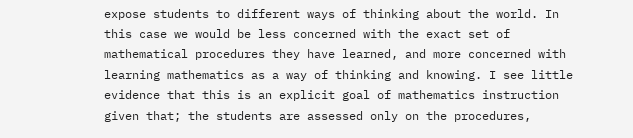expose students to different ways of thinking about the world. In this case we would be less concerned with the exact set of mathematical procedures they have learned, and more concerned with learning mathematics as a way of thinking and knowing. I see little evidence that this is an explicit goal of mathematics instruction given that; the students are assessed only on the procedures,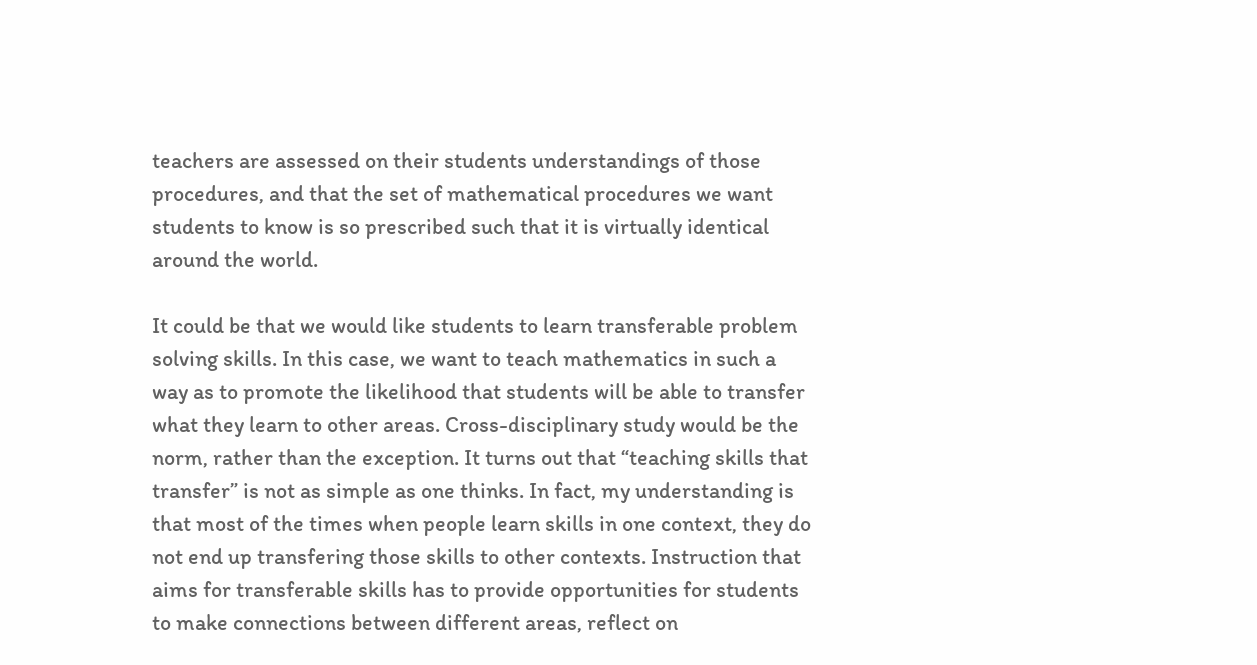teachers are assessed on their students understandings of those procedures, and that the set of mathematical procedures we want students to know is so prescribed such that it is virtually identical around the world.

It could be that we would like students to learn transferable problem solving skills. In this case, we want to teach mathematics in such a way as to promote the likelihood that students will be able to transfer what they learn to other areas. Cross-disciplinary study would be the norm, rather than the exception. It turns out that “teaching skills that transfer” is not as simple as one thinks. In fact, my understanding is that most of the times when people learn skills in one context, they do not end up transfering those skills to other contexts. Instruction that aims for transferable skills has to provide opportunities for students to make connections between different areas, reflect on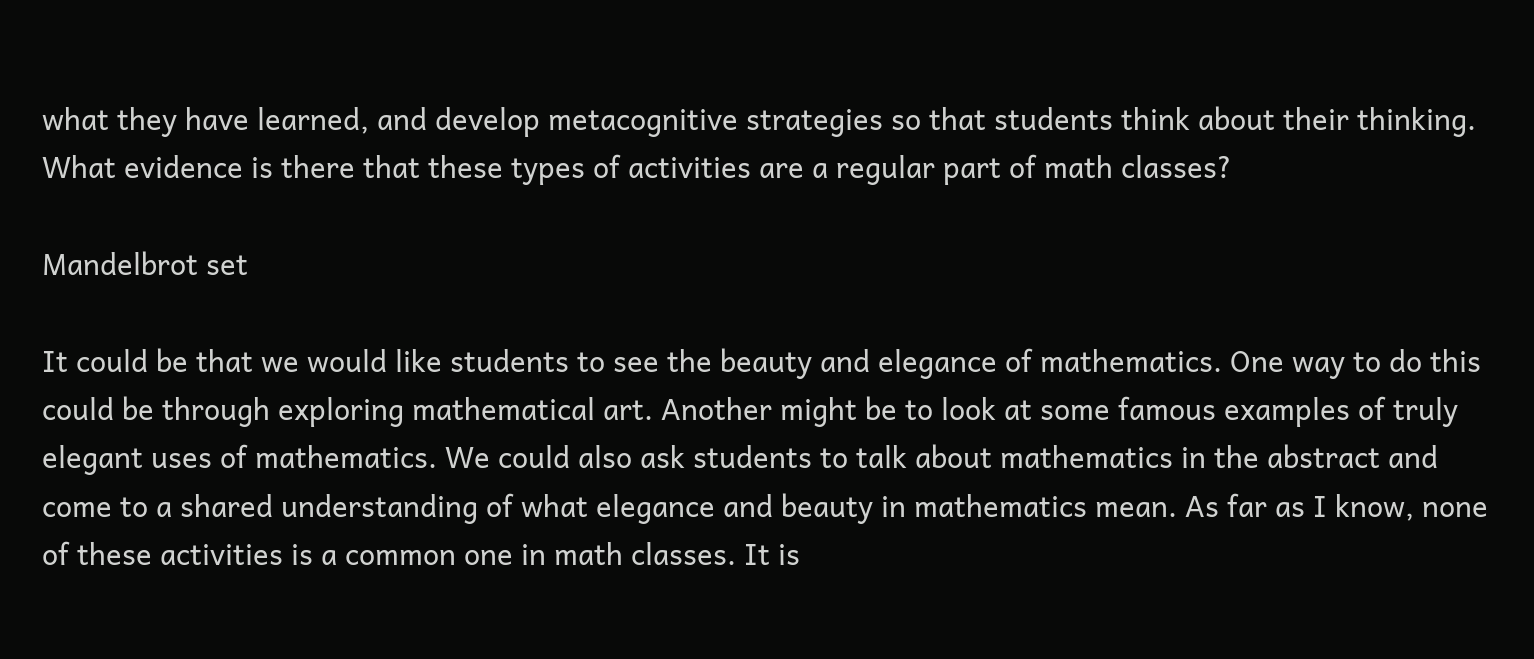what they have learned, and develop metacognitive strategies so that students think about their thinking. What evidence is there that these types of activities are a regular part of math classes?

Mandelbrot set

It could be that we would like students to see the beauty and elegance of mathematics. One way to do this could be through exploring mathematical art. Another might be to look at some famous examples of truly elegant uses of mathematics. We could also ask students to talk about mathematics in the abstract and come to a shared understanding of what elegance and beauty in mathematics mean. As far as I know, none of these activities is a common one in math classes. It is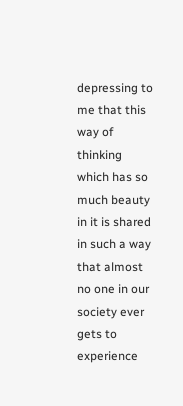depressing to me that this way of thinking which has so much beauty in it is shared in such a way that almost no one in our society ever gets to experience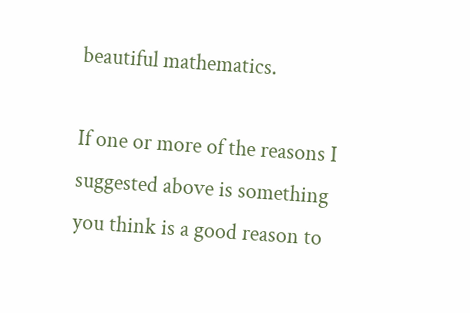beautiful mathematics.

If one or more of the reasons I suggested above is something you think is a good reason to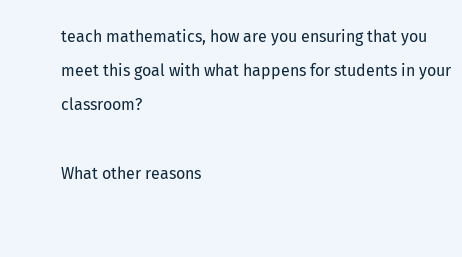teach mathematics, how are you ensuring that you meet this goal with what happens for students in your classroom?

What other reasons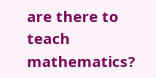are there to teach mathematics?